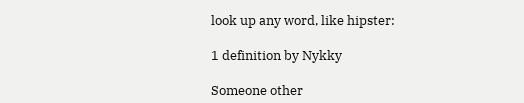look up any word, like hipster:

1 definition by Nykky

Someone other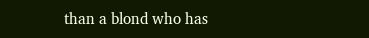than a blond who has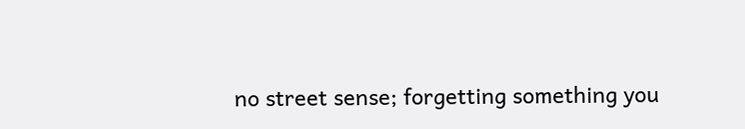no street sense; forgetting something you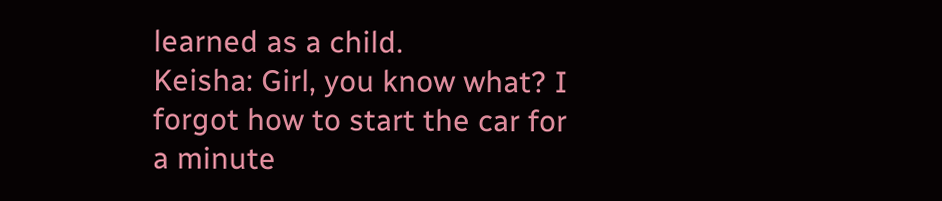learned as a child.
Keisha: Girl, you know what? I forgot how to start the car for a minute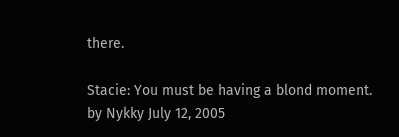there.

Stacie: You must be having a blond moment.
by Nykky July 12, 2005